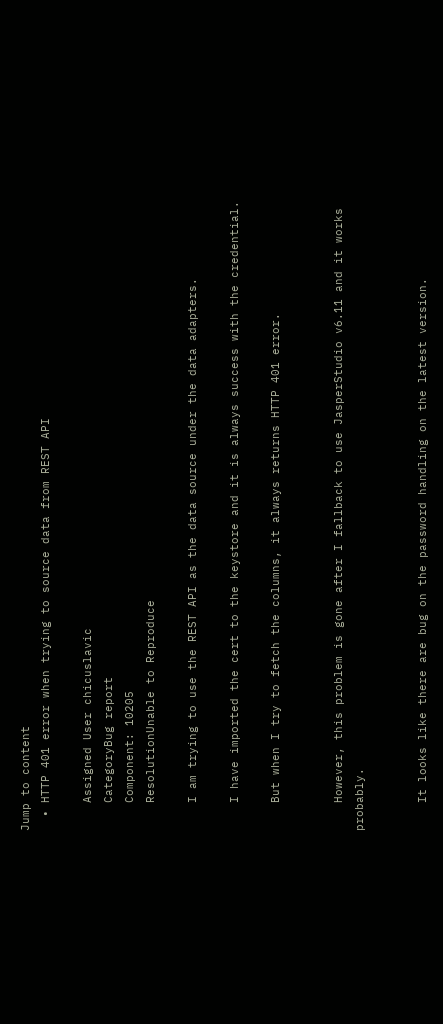Jump to content
  • HTTP 401 error when trying to source data from REST API

    Assigned User chicuslavic
    CategoryBug report
    Component: 10205
    ResolutionUnable to Reproduce

    I am trying to use the REST API as the data source under the data adapters.

    I have imported the cert to the keystore and it is always success with the credential.

    But when I try to fetch the columns, it always returns HTTP 401 error.


    However, this problem is gone after I fallback to use JasperStudio v6.11 and it works probably.


    It looks like there are bug on the password handling on the latest version.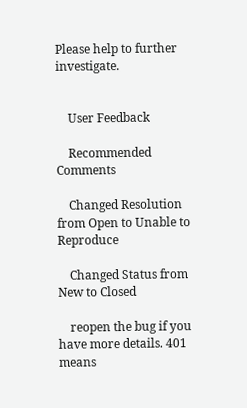Please help to further investigate.


    User Feedback

    Recommended Comments

    Changed Resolution from Open to Unable to Reproduce

    Changed Status from New to Closed

    reopen the bug if you have more details. 401 means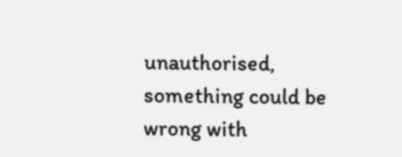unauthorised, something could be wrong with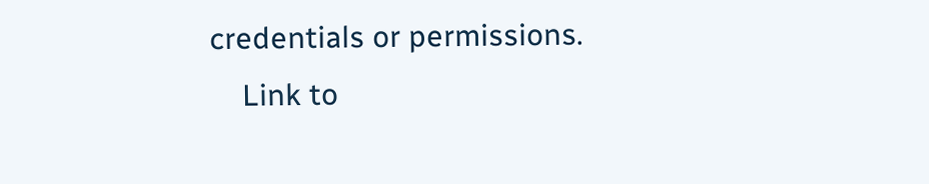credentials or permissions.
    Link to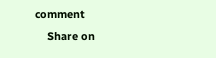comment
    Share on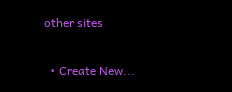other sites

  • Create New...